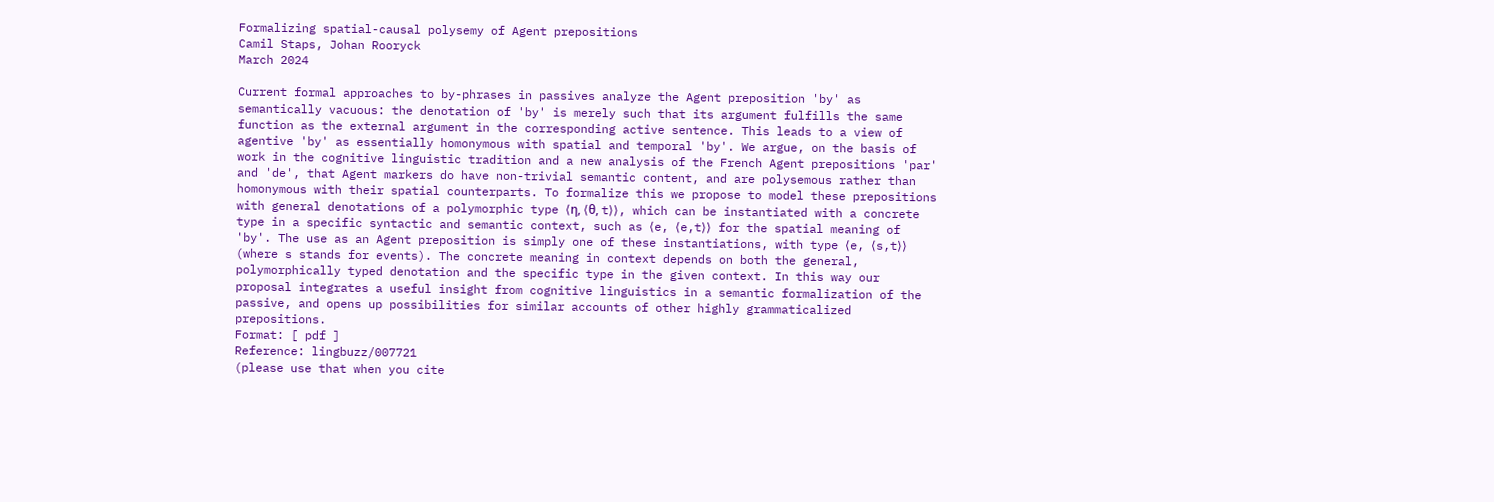Formalizing spatial-causal polysemy of Agent prepositions
Camil Staps, Johan Rooryck
March 2024

Current formal approaches to by-phrases in passives analyze the Agent preposition 'by' as semantically vacuous: the denotation of 'by' is merely such that its argument fulfills the same function as the external argument in the corresponding active sentence. This leads to a view of agentive 'by' as essentially homonymous with spatial and temporal 'by'. We argue, on the basis of work in the cognitive linguistic tradition and a new analysis of the French Agent prepositions 'par' and 'de', that Agent markers do have non-trivial semantic content, and are polysemous rather than homonymous with their spatial counterparts. To formalize this we propose to model these prepositions with general denotations of a polymorphic type ⟨η, ⟨θ, t⟩⟩, which can be instantiated with a concrete type in a specific syntactic and semantic context, such as ⟨e, ⟨e,t⟩⟩ for the spatial meaning of 'by'. The use as an Agent preposition is simply one of these instantiations, with type ⟨e, ⟨s,t⟩⟩ (where s stands for events). The concrete meaning in context depends on both the general, polymorphically typed denotation and the specific type in the given context. In this way our proposal integrates a useful insight from cognitive linguistics in a semantic formalization of the passive, and opens up possibilities for similar accounts of other highly grammaticalized prepositions.
Format: [ pdf ]
Reference: lingbuzz/007721
(please use that when you cite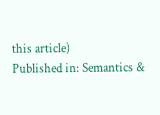this article)
Published in: Semantics &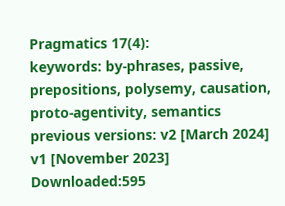Pragmatics 17(4):
keywords: by-phrases, passive, prepositions, polysemy, causation, proto-agentivity, semantics
previous versions: v2 [March 2024]
v1 [November 2023]
Downloaded:595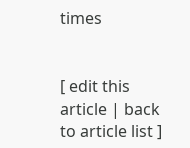times


[ edit this article | back to article list ]